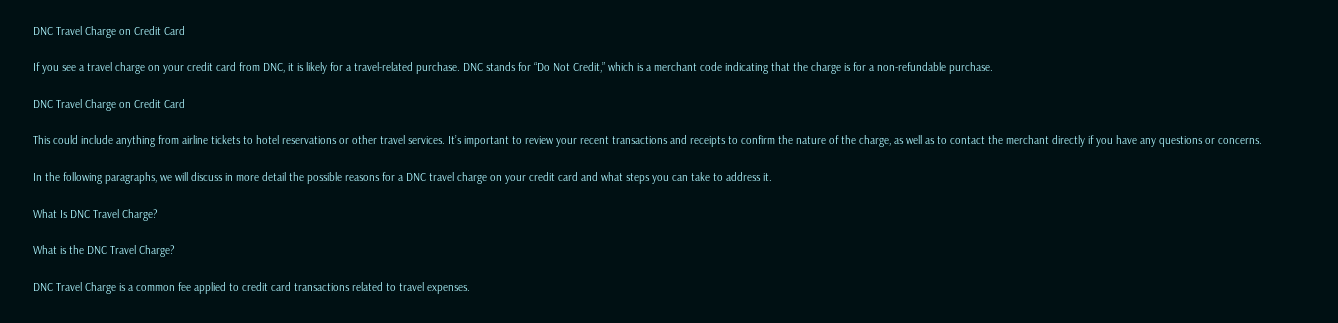DNC Travel Charge on Credit Card

If you see a travel charge on your credit card from DNC, it is likely for a travel-related purchase. DNC stands for “Do Not Credit,” which is a merchant code indicating that the charge is for a non-refundable purchase.

DNC Travel Charge on Credit Card

This could include anything from airline tickets to hotel reservations or other travel services. It’s important to review your recent transactions and receipts to confirm the nature of the charge, as well as to contact the merchant directly if you have any questions or concerns.

In the following paragraphs, we will discuss in more detail the possible reasons for a DNC travel charge on your credit card and what steps you can take to address it.

What Is DNC Travel Charge?

What is the DNC Travel Charge?

DNC Travel Charge is a common fee applied to credit card transactions related to travel expenses.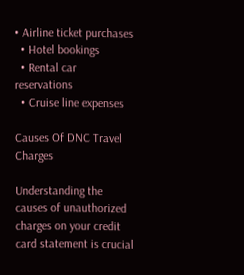• Airline ticket purchases
  • Hotel bookings
  • Rental car reservations
  • Cruise line expenses

Causes Of DNC Travel Charges

Understanding the causes of unauthorized charges on your credit card statement is crucial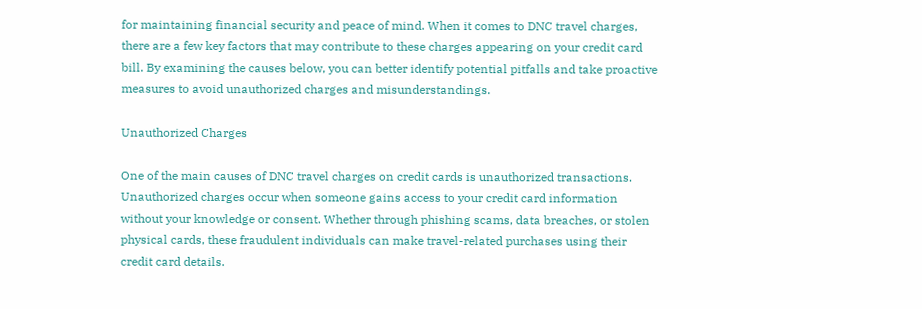for maintaining financial security and peace of mind. When it comes to DNC travel charges, there are a few key factors that may contribute to these charges appearing on your credit card bill. By examining the causes below, you can better identify potential pitfalls and take proactive measures to avoid unauthorized charges and misunderstandings.

Unauthorized Charges

One of the main causes of DNC travel charges on credit cards is unauthorized transactions. Unauthorized charges occur when someone gains access to your credit card information without your knowledge or consent. Whether through phishing scams, data breaches, or stolen physical cards, these fraudulent individuals can make travel-related purchases using their credit card details.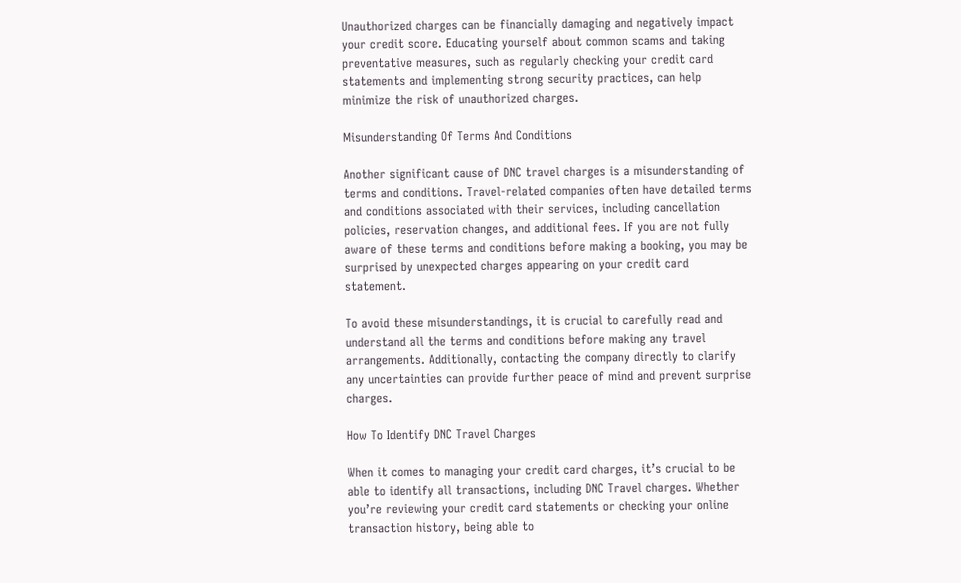Unauthorized charges can be financially damaging and negatively impact your credit score. Educating yourself about common scams and taking preventative measures, such as regularly checking your credit card statements and implementing strong security practices, can help minimize the risk of unauthorized charges.

Misunderstanding Of Terms And Conditions

Another significant cause of DNC travel charges is a misunderstanding of terms and conditions. Travel-related companies often have detailed terms and conditions associated with their services, including cancellation policies, reservation changes, and additional fees. If you are not fully aware of these terms and conditions before making a booking, you may be surprised by unexpected charges appearing on your credit card statement.

To avoid these misunderstandings, it is crucial to carefully read and understand all the terms and conditions before making any travel arrangements. Additionally, contacting the company directly to clarify any uncertainties can provide further peace of mind and prevent surprise charges.

How To Identify DNC Travel Charges

When it comes to managing your credit card charges, it’s crucial to be able to identify all transactions, including DNC Travel charges. Whether you’re reviewing your credit card statements or checking your online transaction history, being able to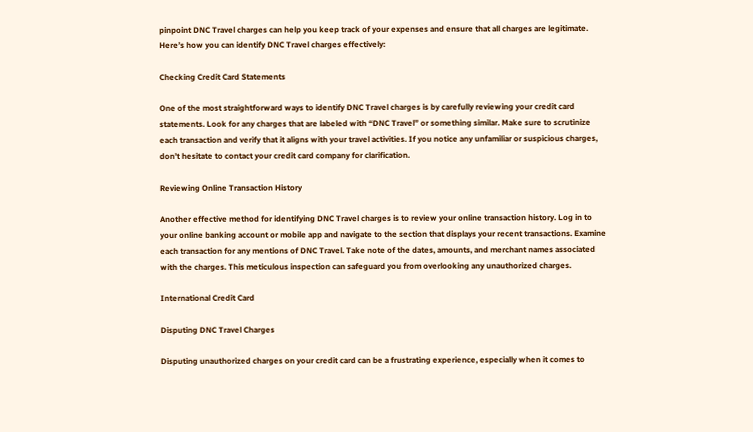pinpoint DNC Travel charges can help you keep track of your expenses and ensure that all charges are legitimate. Here’s how you can identify DNC Travel charges effectively:

Checking Credit Card Statements

One of the most straightforward ways to identify DNC Travel charges is by carefully reviewing your credit card statements. Look for any charges that are labeled with “DNC Travel” or something similar. Make sure to scrutinize each transaction and verify that it aligns with your travel activities. If you notice any unfamiliar or suspicious charges, don’t hesitate to contact your credit card company for clarification.

Reviewing Online Transaction History

Another effective method for identifying DNC Travel charges is to review your online transaction history. Log in to your online banking account or mobile app and navigate to the section that displays your recent transactions. Examine each transaction for any mentions of DNC Travel. Take note of the dates, amounts, and merchant names associated with the charges. This meticulous inspection can safeguard you from overlooking any unauthorized charges.

International Credit Card

Disputing DNC Travel Charges

Disputing unauthorized charges on your credit card can be a frustrating experience, especially when it comes to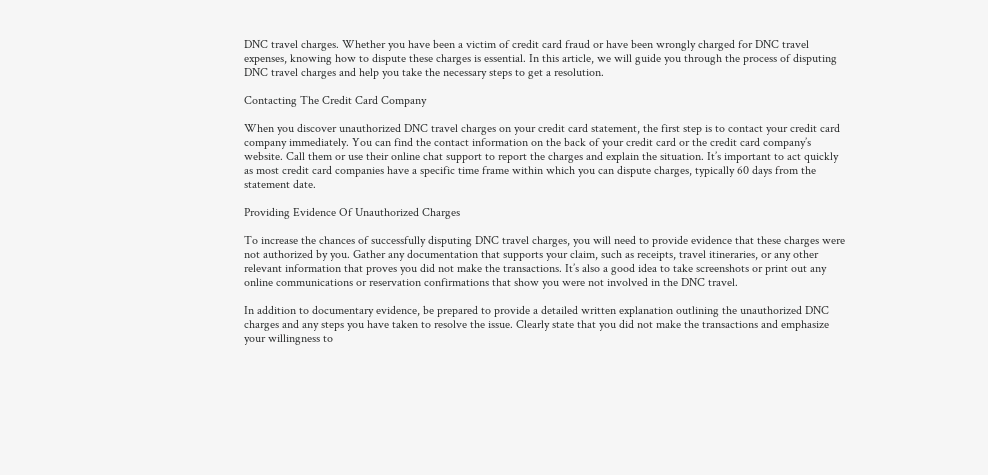DNC travel charges. Whether you have been a victim of credit card fraud or have been wrongly charged for DNC travel expenses, knowing how to dispute these charges is essential. In this article, we will guide you through the process of disputing DNC travel charges and help you take the necessary steps to get a resolution.

Contacting The Credit Card Company

When you discover unauthorized DNC travel charges on your credit card statement, the first step is to contact your credit card company immediately. You can find the contact information on the back of your credit card or the credit card company’s website. Call them or use their online chat support to report the charges and explain the situation. It’s important to act quickly as most credit card companies have a specific time frame within which you can dispute charges, typically 60 days from the statement date.

Providing Evidence Of Unauthorized Charges

To increase the chances of successfully disputing DNC travel charges, you will need to provide evidence that these charges were not authorized by you. Gather any documentation that supports your claim, such as receipts, travel itineraries, or any other relevant information that proves you did not make the transactions. It’s also a good idea to take screenshots or print out any online communications or reservation confirmations that show you were not involved in the DNC travel.

In addition to documentary evidence, be prepared to provide a detailed written explanation outlining the unauthorized DNC charges and any steps you have taken to resolve the issue. Clearly state that you did not make the transactions and emphasize your willingness to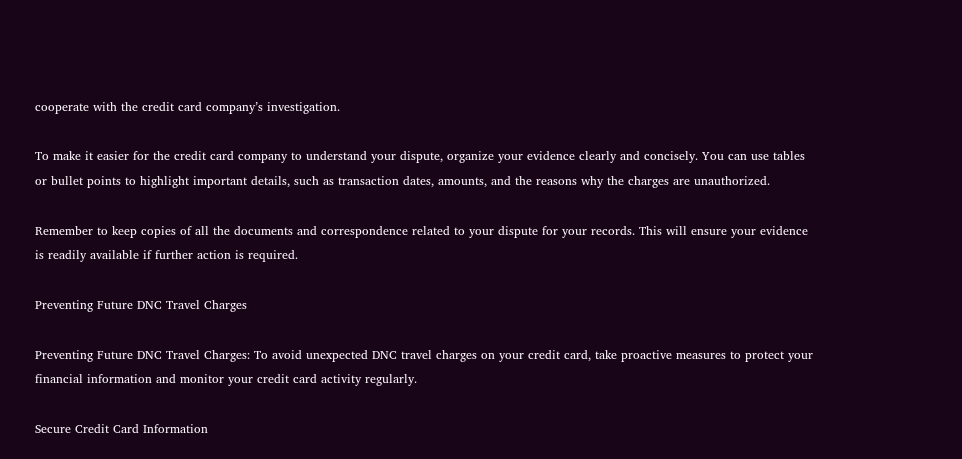cooperate with the credit card company’s investigation.

To make it easier for the credit card company to understand your dispute, organize your evidence clearly and concisely. You can use tables or bullet points to highlight important details, such as transaction dates, amounts, and the reasons why the charges are unauthorized.

Remember to keep copies of all the documents and correspondence related to your dispute for your records. This will ensure your evidence is readily available if further action is required.

Preventing Future DNC Travel Charges

Preventing Future DNC Travel Charges: To avoid unexpected DNC travel charges on your credit card, take proactive measures to protect your financial information and monitor your credit card activity regularly.

Secure Credit Card Information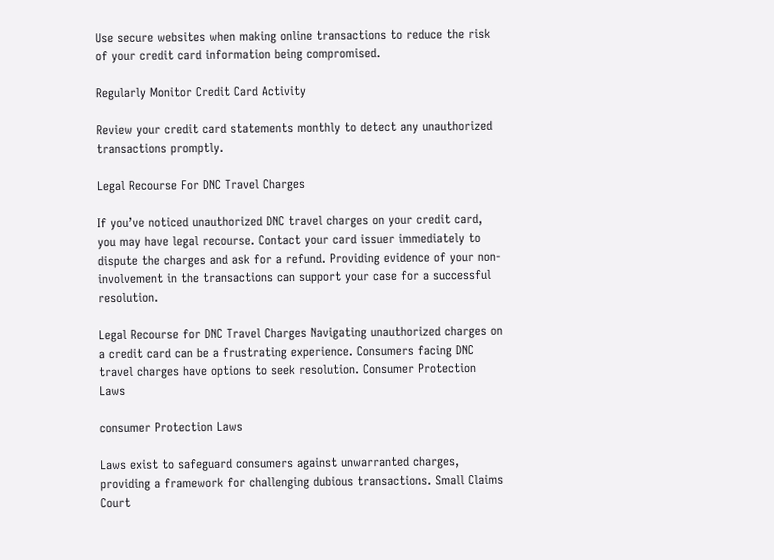Use secure websites when making online transactions to reduce the risk of your credit card information being compromised.

Regularly Monitor Credit Card Activity

Review your credit card statements monthly to detect any unauthorized transactions promptly.

Legal Recourse For DNC Travel Charges

If you’ve noticed unauthorized DNC travel charges on your credit card, you may have legal recourse. Contact your card issuer immediately to dispute the charges and ask for a refund. Providing evidence of your non-involvement in the transactions can support your case for a successful resolution.

Legal Recourse for DNC Travel Charges Navigating unauthorized charges on a credit card can be a frustrating experience. Consumers facing DNC travel charges have options to seek resolution. Consumer Protection Laws

consumer Protection Laws

Laws exist to safeguard consumers against unwarranted charges, providing a framework for challenging dubious transactions. Small Claims Court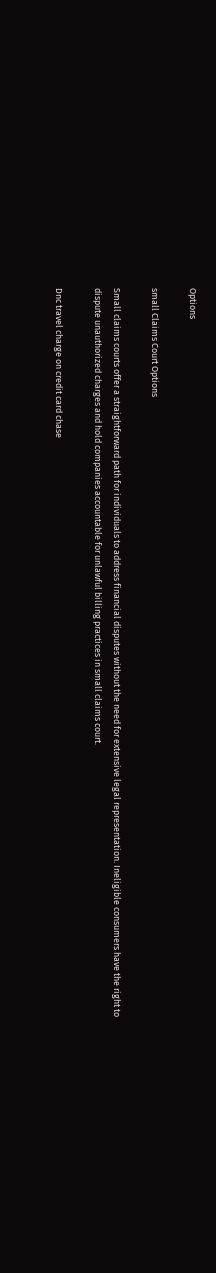Options

small Claims Court Options

Small claims courts offer a straightforward path for individuals to address financial disputes without the need for extensive legal representation. Ineligible consumers have the right to dispute unauthorized charges and hold companies accountable for unlawful billing practices in small claims court.

Dnc travel charge on credit card chase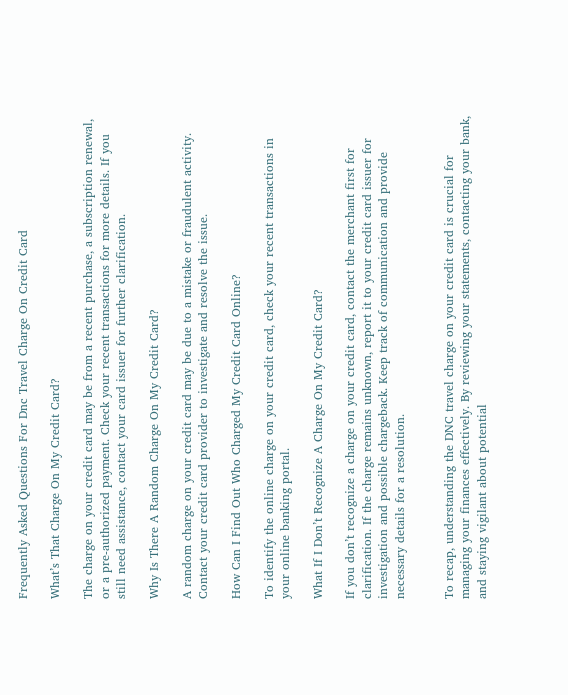Frequently Asked Questions For Dnc Travel Charge On Credit Card

What’s That Charge On My Credit Card?

The charge on your credit card may be from a recent purchase, a subscription renewal, or a pre-authorized payment. Check your recent transactions for more details. If you still need assistance, contact your card issuer for further clarification.

Why Is There A Random Charge On My Credit Card?

A random charge on your credit card may be due to a mistake or fraudulent activity. Contact your credit card provider to investigate and resolve the issue.

How Can I Find Out Who Charged My Credit Card Online?

To identify the online charge on your credit card, check your recent transactions in your online banking portal.

What If I Don’t Recognize A Charge On My Credit Card?

If you don’t recognize a charge on your credit card, contact the merchant first for clarification. If the charge remains unknown, report it to your credit card issuer for investigation and possible chargeback. Keep track of communication and provide necessary details for a resolution.


To recap, understanding the DNC travel charge on your credit card is crucial for managing your finances effectively. By reviewing your statements, contacting your bank, and staying vigilant about potential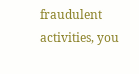fraudulent activities, you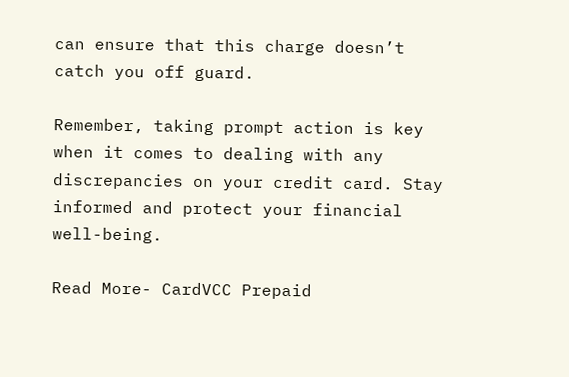can ensure that this charge doesn’t catch you off guard.

Remember, taking prompt action is key when it comes to dealing with any discrepancies on your credit card. Stay informed and protect your financial well-being.

Read More- CardVCC Prepaid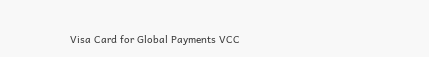Visa Card for Global Payments VCC